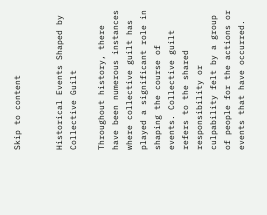Skip to content


Historical Events Shaped by Collective Guilt

Throughout history, there have been numerous instances where collective guilt has played a significant role in shaping the course of events. Collective guilt refers to the shared responsibility or culpability felt by a group of people for the actions or events that have occurred.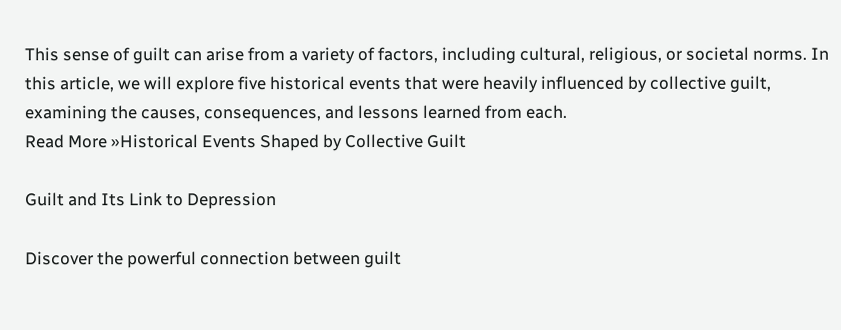This sense of guilt can arise from a variety of factors, including cultural, religious, or societal norms. In this article, we will explore five historical events that were heavily influenced by collective guilt, examining the causes, consequences, and lessons learned from each.
Read More »Historical Events Shaped by Collective Guilt

Guilt and Its Link to Depression

Discover the powerful connection between guilt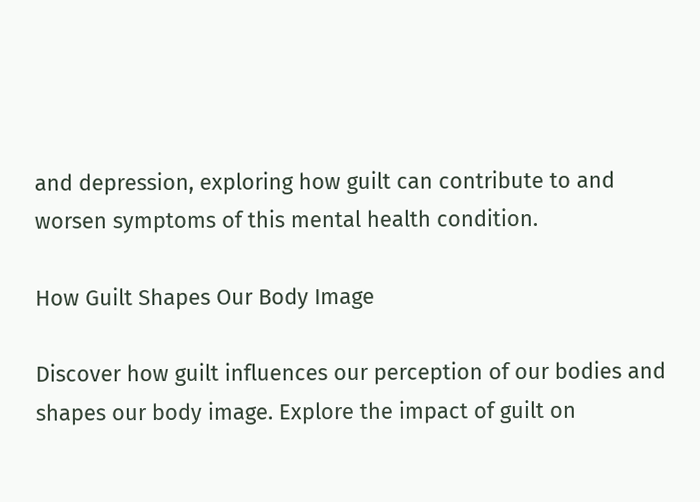and depression, exploring how guilt can contribute to and worsen symptoms of this mental health condition.

How Guilt Shapes Our Body Image

Discover how guilt influences our perception of our bodies and shapes our body image. Explore the impact of guilt on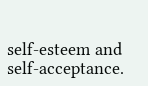self-esteem and self-acceptance.